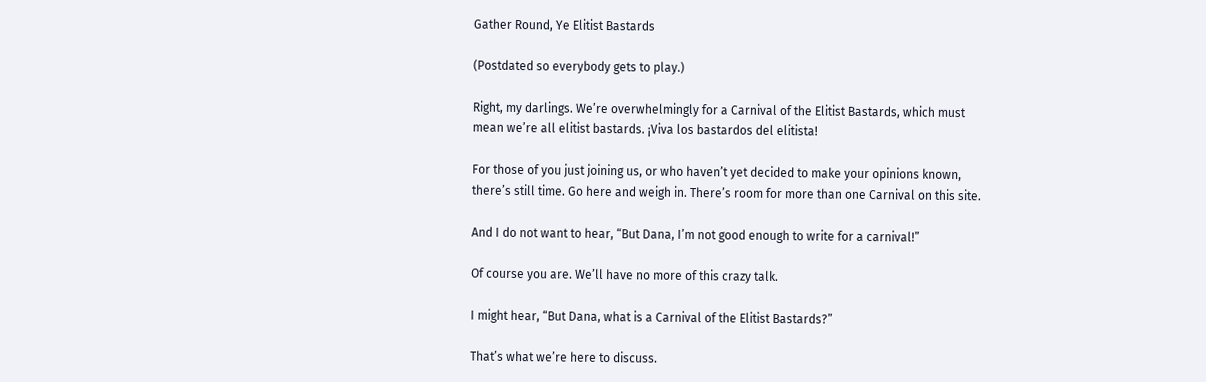Gather Round, Ye Elitist Bastards

(Postdated so everybody gets to play.)

Right, my darlings. We’re overwhelmingly for a Carnival of the Elitist Bastards, which must mean we’re all elitist bastards. ¡Viva los bastardos del elitista!

For those of you just joining us, or who haven’t yet decided to make your opinions known, there’s still time. Go here and weigh in. There’s room for more than one Carnival on this site.

And I do not want to hear, “But Dana, I’m not good enough to write for a carnival!”

Of course you are. We’ll have no more of this crazy talk.

I might hear, “But Dana, what is a Carnival of the Elitist Bastards?”

That’s what we’re here to discuss.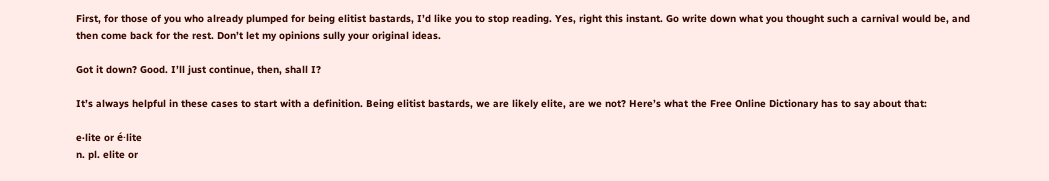First, for those of you who already plumped for being elitist bastards, I’d like you to stop reading. Yes, right this instant. Go write down what you thought such a carnival would be, and then come back for the rest. Don’t let my opinions sully your original ideas.

Got it down? Good. I’ll just continue, then, shall I?

It’s always helpful in these cases to start with a definition. Being elitist bastards, we are likely elite, are we not? Here’s what the Free Online Dictionary has to say about that:

e·lite or é·lite
n. pl. elite or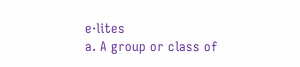e·lites
a. A group or class of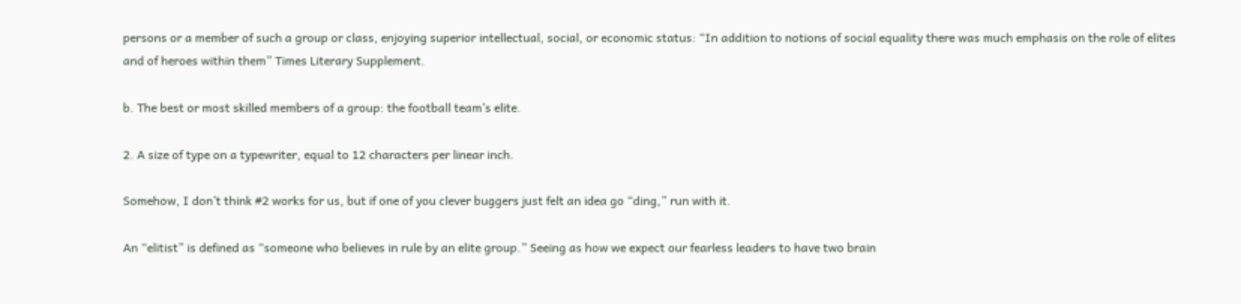persons or a member of such a group or class, enjoying superior intellectual, social, or economic status: “In addition to notions of social equality there was much emphasis on the role of elites and of heroes within them” Times Literary Supplement.

b. The best or most skilled members of a group: the football team’s elite.

2. A size of type on a typewriter, equal to 12 characters per linear inch.

Somehow, I don’t think #2 works for us, but if one of you clever buggers just felt an idea go “ding,” run with it.

An “elitist” is defined as “someone who believes in rule by an elite group.” Seeing as how we expect our fearless leaders to have two brain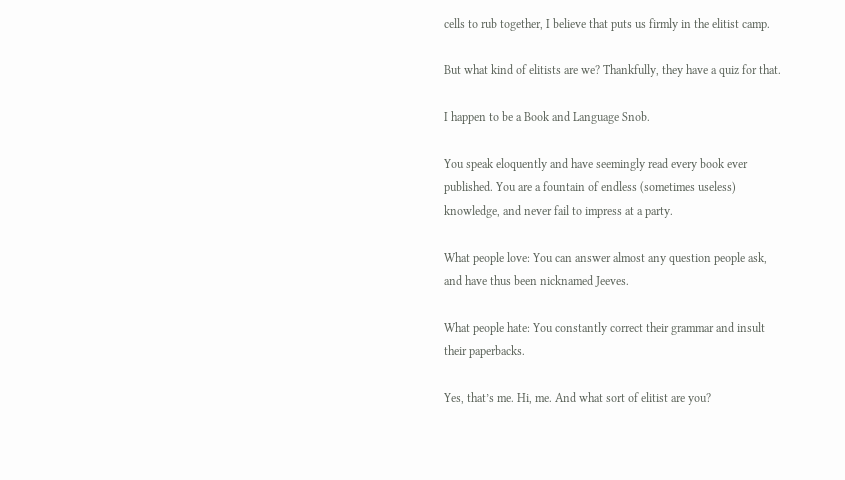cells to rub together, I believe that puts us firmly in the elitist camp.

But what kind of elitists are we? Thankfully, they have a quiz for that.

I happen to be a Book and Language Snob.

You speak eloquently and have seemingly read every book ever published. You are a fountain of endless (sometimes useless) knowledge, and never fail to impress at a party.

What people love: You can answer almost any question people ask, and have thus been nicknamed Jeeves.

What people hate: You constantly correct their grammar and insult their paperbacks.

Yes, that’s me. Hi, me. And what sort of elitist are you?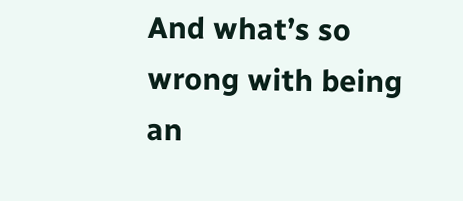And what’s so wrong with being an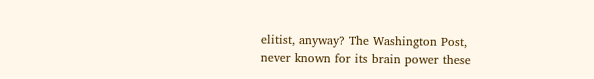elitist, anyway? The Washington Post, never known for its brain power these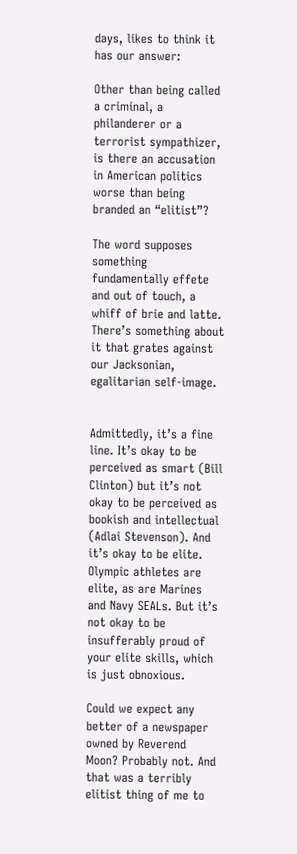days, likes to think it has our answer:

Other than being called a criminal, a philanderer or a terrorist sympathizer, is there an accusation in American politics worse than being branded an “elitist”?

The word supposes something fundamentally effete and out of touch, a whiff of brie and latte. There’s something about it that grates against our Jacksonian, egalitarian self-image.


Admittedly, it’s a fine line. It’s okay to be perceived as smart (Bill Clinton) but it’s not okay to be perceived as bookish and intellectual (Adlai Stevenson). And it’s okay to be elite. Olympic athletes are elite, as are Marines and Navy SEALs. But it’s not okay to be insufferably proud of your elite skills, which is just obnoxious.

Could we expect any better of a newspaper owned by Reverend Moon? Probably not. And that was a terribly elitist thing of me to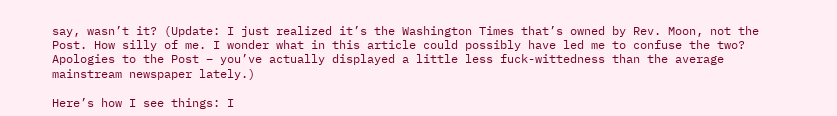say, wasn’t it? (Update: I just realized it’s the Washington Times that’s owned by Rev. Moon, not the Post. How silly of me. I wonder what in this article could possibly have led me to confuse the two? Apologies to the Post – you’ve actually displayed a little less fuck-wittedness than the average mainstream newspaper lately.)

Here’s how I see things: I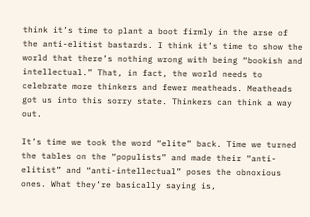think it’s time to plant a boot firmly in the arse of the anti-elitist bastards. I think it’s time to show the world that there’s nothing wrong with being “bookish and intellectual.” That, in fact, the world needs to celebrate more thinkers and fewer meatheads. Meatheads got us into this sorry state. Thinkers can think a way out.

It’s time we took the word “elite” back. Time we turned the tables on the “populists” and made their “anti-elitist” and “anti-intellectual” poses the obnoxious ones. What they’re basically saying is,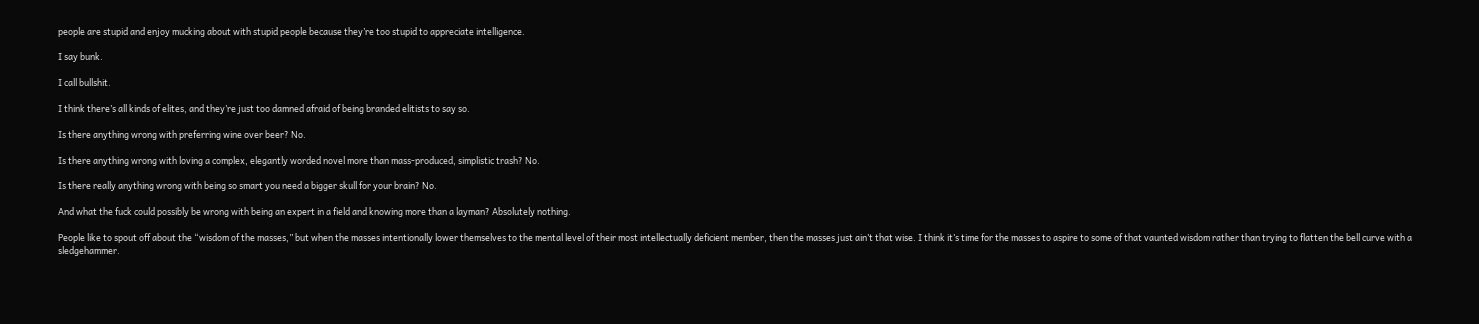people are stupid and enjoy mucking about with stupid people because they’re too stupid to appreciate intelligence.

I say bunk.

I call bullshit.

I think there’s all kinds of elites, and they’re just too damned afraid of being branded elitists to say so.

Is there anything wrong with preferring wine over beer? No.

Is there anything wrong with loving a complex, elegantly worded novel more than mass-produced, simplistic trash? No.

Is there really anything wrong with being so smart you need a bigger skull for your brain? No.

And what the fuck could possibly be wrong with being an expert in a field and knowing more than a layman? Absolutely nothing.

People like to spout off about the “wisdom of the masses,” but when the masses intentionally lower themselves to the mental level of their most intellectually deficient member, then the masses just ain’t that wise. I think it’s time for the masses to aspire to some of that vaunted wisdom rather than trying to flatten the bell curve with a sledgehammer.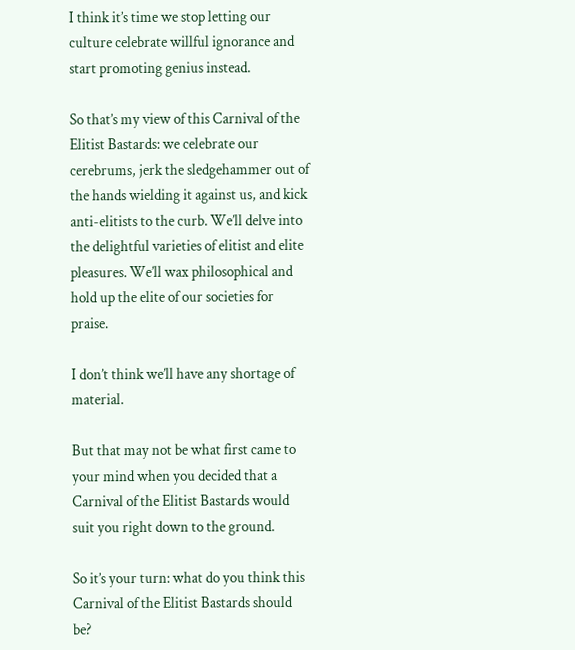I think it’s time we stop letting our culture celebrate willful ignorance and start promoting genius instead.

So that’s my view of this Carnival of the Elitist Bastards: we celebrate our cerebrums, jerk the sledgehammer out of the hands wielding it against us, and kick anti-elitists to the curb. We’ll delve into the delightful varieties of elitist and elite pleasures. We’ll wax philosophical and hold up the elite of our societies for praise.

I don’t think we’ll have any shortage of material.

But that may not be what first came to your mind when you decided that a Carnival of the Elitist Bastards would suit you right down to the ground.

So it’s your turn: what do you think this Carnival of the Elitist Bastards should be?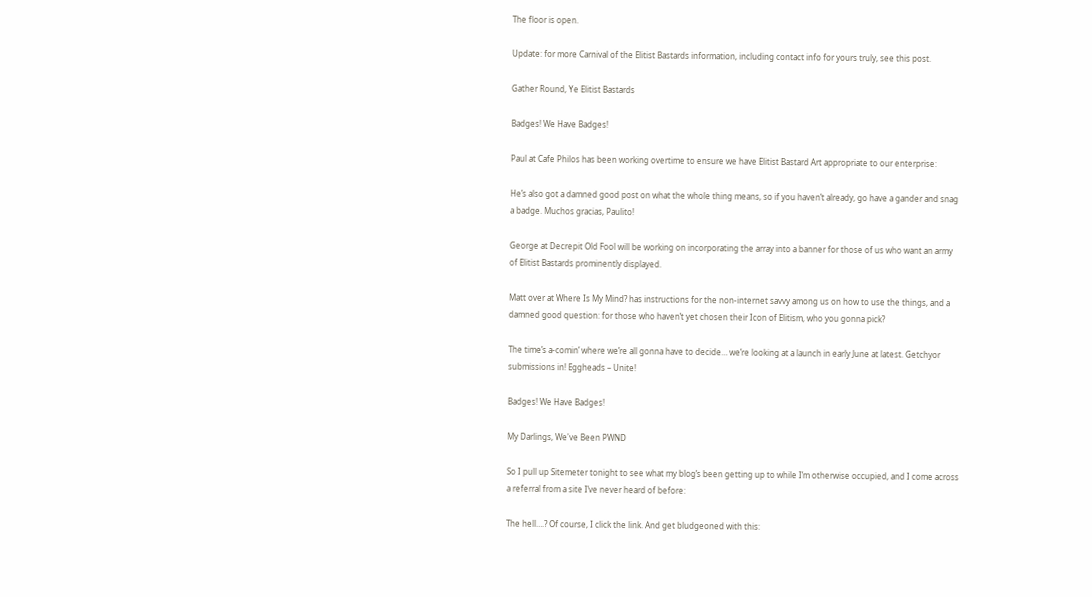The floor is open.

Update: for more Carnival of the Elitist Bastards information, including contact info for yours truly, see this post.

Gather Round, Ye Elitist Bastards

Badges! We Have Badges!

Paul at Cafe Philos has been working overtime to ensure we have Elitist Bastard Art appropriate to our enterprise:

He’s also got a damned good post on what the whole thing means, so if you haven’t already, go have a gander and snag a badge. Muchos gracias, Paulito!

George at Decrepit Old Fool will be working on incorporating the array into a banner for those of us who want an army of Elitist Bastards prominently displayed.

Matt over at Where Is My Mind? has instructions for the non-internet savvy among us on how to use the things, and a damned good question: for those who haven’t yet chosen their Icon of Elitism, who you gonna pick?

The time’s a-comin’ where we’re all gonna have to decide… we’re looking at a launch in early June at latest. Getchyor submissions in! Eggheads – Unite!

Badges! We Have Badges!

My Darlings, We've Been PWND

So I pull up Sitemeter tonight to see what my blog’s been getting up to while I’m otherwise occupied, and I come across a referral from a site I’ve never heard of before:

The hell….? Of course, I click the link. And get bludgeoned with this: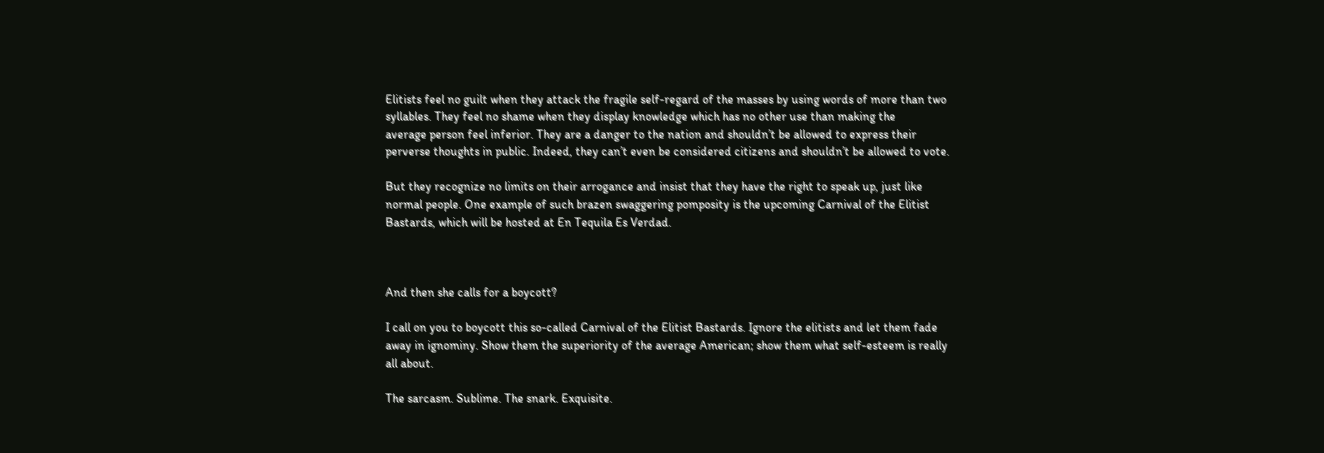Elitists feel no guilt when they attack the fragile self-regard of the masses by using words of more than two syllables. They feel no shame when they display knowledge which has no other use than making the
average person feel inferior. They are a danger to the nation and shouldn’t be allowed to express their perverse thoughts in public. Indeed, they can’t even be considered citizens and shouldn’t be allowed to vote.

But they recognize no limits on their arrogance and insist that they have the right to speak up, just like normal people. One example of such brazen swaggering pomposity is the upcoming Carnival of the Elitist Bastards, which will be hosted at En Tequila Es Verdad.



And then she calls for a boycott?

I call on you to boycott this so-called Carnival of the Elitist Bastards. Ignore the elitists and let them fade away in ignominy. Show them the superiority of the average American; show them what self-esteem is really all about.

The sarcasm. Sublime. The snark. Exquisite.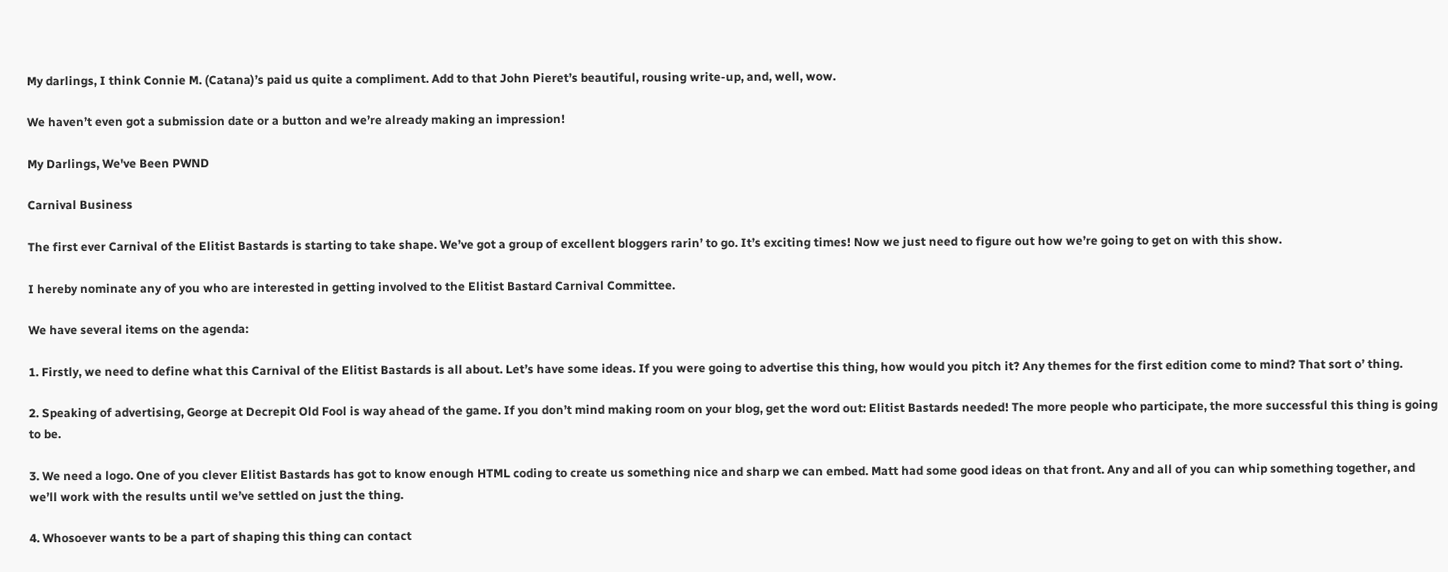My darlings, I think Connie M. (Catana)’s paid us quite a compliment. Add to that John Pieret’s beautiful, rousing write-up, and, well, wow.

We haven’t even got a submission date or a button and we’re already making an impression!

My Darlings, We've Been PWND

Carnival Business

The first ever Carnival of the Elitist Bastards is starting to take shape. We’ve got a group of excellent bloggers rarin’ to go. It’s exciting times! Now we just need to figure out how we’re going to get on with this show.

I hereby nominate any of you who are interested in getting involved to the Elitist Bastard Carnival Committee.

We have several items on the agenda:

1. Firstly, we need to define what this Carnival of the Elitist Bastards is all about. Let’s have some ideas. If you were going to advertise this thing, how would you pitch it? Any themes for the first edition come to mind? That sort o’ thing.

2. Speaking of advertising, George at Decrepit Old Fool is way ahead of the game. If you don’t mind making room on your blog, get the word out: Elitist Bastards needed! The more people who participate, the more successful this thing is going to be.

3. We need a logo. One of you clever Elitist Bastards has got to know enough HTML coding to create us something nice and sharp we can embed. Matt had some good ideas on that front. Any and all of you can whip something together, and we’ll work with the results until we’ve settled on just the thing.

4. Whosoever wants to be a part of shaping this thing can contact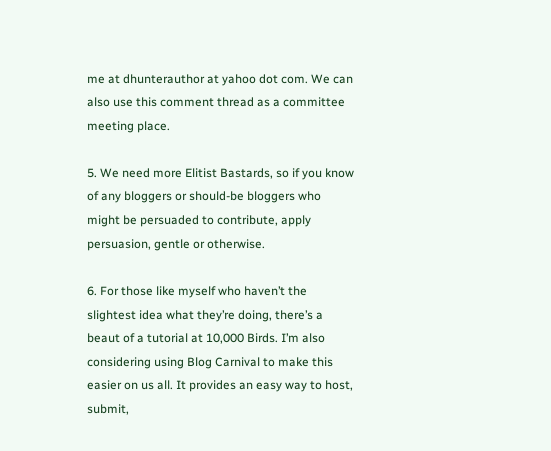me at dhunterauthor at yahoo dot com. We can also use this comment thread as a committee meeting place.

5. We need more Elitist Bastards, so if you know of any bloggers or should-be bloggers who might be persuaded to contribute, apply persuasion, gentle or otherwise.

6. For those like myself who haven’t the slightest idea what they’re doing, there’s a beaut of a tutorial at 10,000 Birds. I’m also considering using Blog Carnival to make this easier on us all. It provides an easy way to host, submit,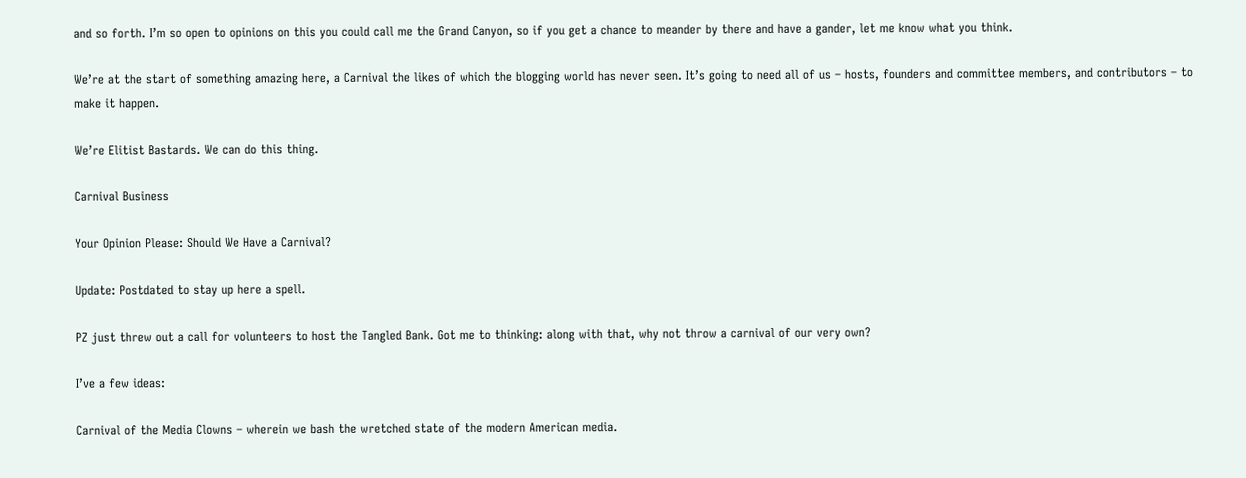and so forth. I’m so open to opinions on this you could call me the Grand Canyon, so if you get a chance to meander by there and have a gander, let me know what you think.

We’re at the start of something amazing here, a Carnival the likes of which the blogging world has never seen. It’s going to need all of us – hosts, founders and committee members, and contributors – to make it happen.

We’re Elitist Bastards. We can do this thing.

Carnival Business

Your Opinion Please: Should We Have a Carnival?

Update: Postdated to stay up here a spell.

PZ just threw out a call for volunteers to host the Tangled Bank. Got me to thinking: along with that, why not throw a carnival of our very own?

I’ve a few ideas:

Carnival of the Media Clowns – wherein we bash the wretched state of the modern American media.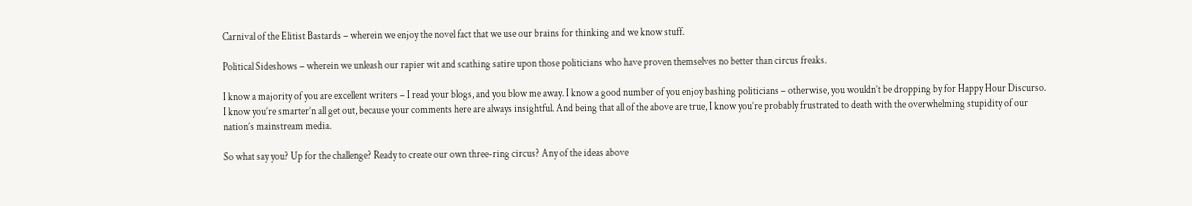Carnival of the Elitist Bastards – wherein we enjoy the novel fact that we use our brains for thinking and we know stuff.

Political Sideshows – wherein we unleash our rapier wit and scathing satire upon those politicians who have proven themselves no better than circus freaks.

I know a majority of you are excellent writers – I read your blogs, and you blow me away. I know a good number of you enjoy bashing politicians – otherwise, you wouldn’t be dropping by for Happy Hour Discurso. I know you’re smarter’n all get out, because your comments here are always insightful. And being that all of the above are true, I know you’re probably frustrated to death with the overwhelming stupidity of our nation’s mainstream media.

So what say you? Up for the challenge? Ready to create our own three-ring circus? Any of the ideas above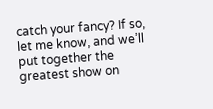catch your fancy? If so, let me know, and we’ll put together the greatest show on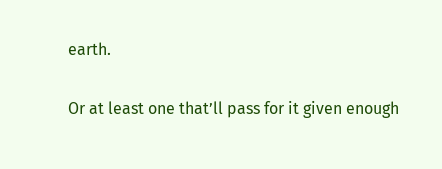earth.

Or at least one that’ll pass for it given enough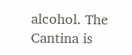alcohol. The Cantina is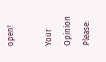open!

Your Opinion Please: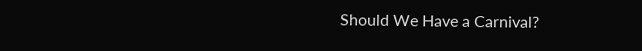Should We Have a Carnival?